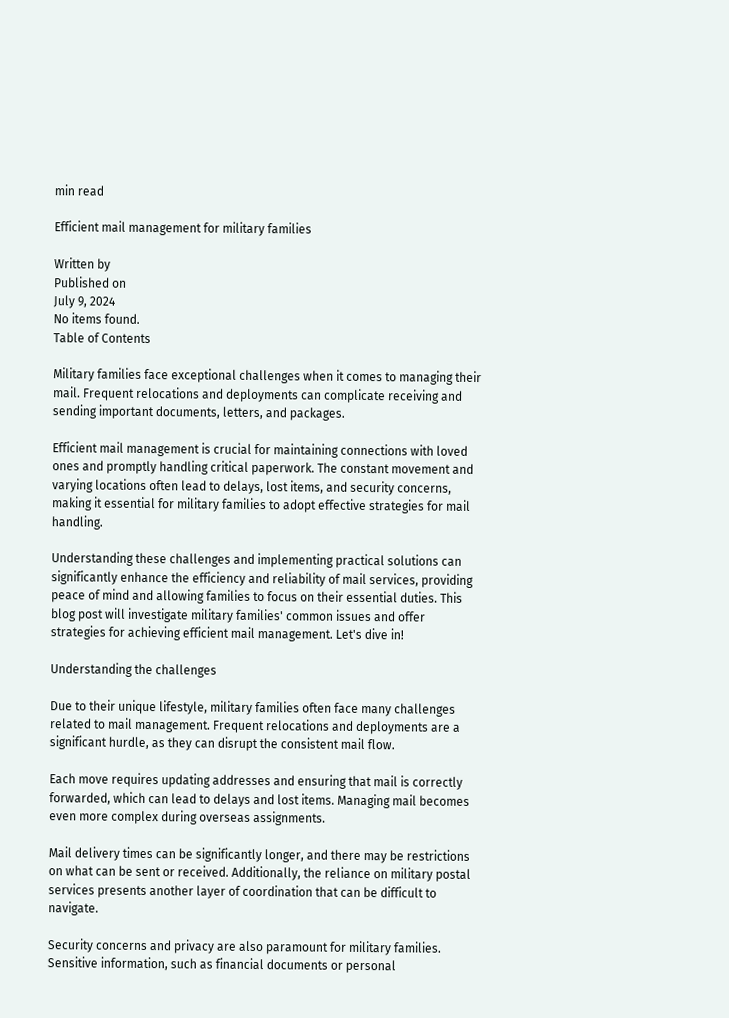min read

Efficient mail management for military families

Written by
Published on
July 9, 2024
No items found.
Table of Contents

Military families face exceptional challenges when it comes to managing their mail. Frequent relocations and deployments can complicate receiving and sending important documents, letters, and packages.

Efficient mail management is crucial for maintaining connections with loved ones and promptly handling critical paperwork. The constant movement and varying locations often lead to delays, lost items, and security concerns, making it essential for military families to adopt effective strategies for mail handling.

Understanding these challenges and implementing practical solutions can significantly enhance the efficiency and reliability of mail services, providing peace of mind and allowing families to focus on their essential duties. This blog post will investigate military families' common issues and offer strategies for achieving efficient mail management. Let's dive in!

Understanding the challenges

Due to their unique lifestyle, military families often face many challenges related to mail management. Frequent relocations and deployments are a significant hurdle, as they can disrupt the consistent mail flow.

Each move requires updating addresses and ensuring that mail is correctly forwarded, which can lead to delays and lost items. Managing mail becomes even more complex during overseas assignments.

Mail delivery times can be significantly longer, and there may be restrictions on what can be sent or received. Additionally, the reliance on military postal services presents another layer of coordination that can be difficult to navigate.

Security concerns and privacy are also paramount for military families. Sensitive information, such as financial documents or personal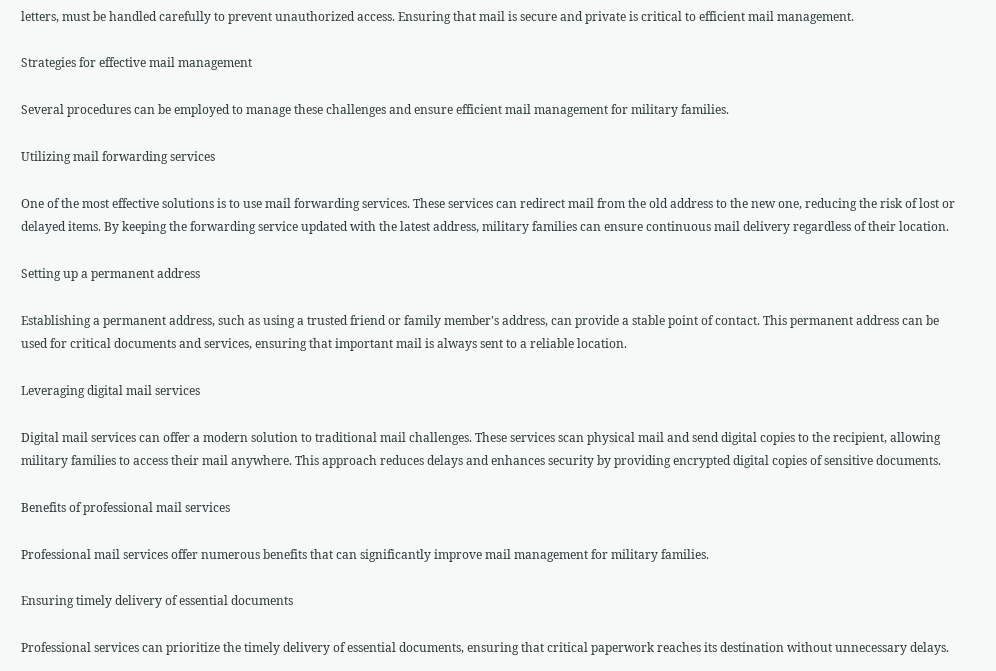letters, must be handled carefully to prevent unauthorized access. Ensuring that mail is secure and private is critical to efficient mail management.

Strategies for effective mail management

Several procedures can be employed to manage these challenges and ensure efficient mail management for military families.

Utilizing mail forwarding services

One of the most effective solutions is to use mail forwarding services. These services can redirect mail from the old address to the new one, reducing the risk of lost or delayed items. By keeping the forwarding service updated with the latest address, military families can ensure continuous mail delivery regardless of their location.

Setting up a permanent address

Establishing a permanent address, such as using a trusted friend or family member's address, can provide a stable point of contact. This permanent address can be used for critical documents and services, ensuring that important mail is always sent to a reliable location.

Leveraging digital mail services

Digital mail services can offer a modern solution to traditional mail challenges. These services scan physical mail and send digital copies to the recipient, allowing military families to access their mail anywhere. This approach reduces delays and enhances security by providing encrypted digital copies of sensitive documents.

Benefits of professional mail services

Professional mail services offer numerous benefits that can significantly improve mail management for military families.

Ensuring timely delivery of essential documents

Professional services can prioritize the timely delivery of essential documents, ensuring that critical paperwork reaches its destination without unnecessary delays.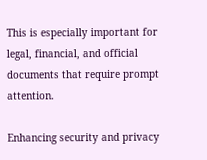This is especially important for legal, financial, and official documents that require prompt attention.

Enhancing security and privacy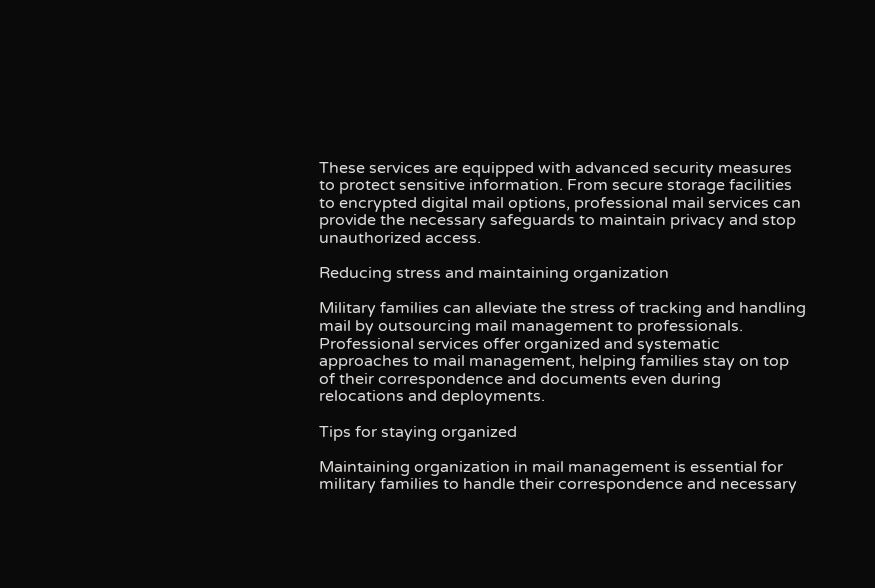These services are equipped with advanced security measures to protect sensitive information. From secure storage facilities to encrypted digital mail options, professional mail services can provide the necessary safeguards to maintain privacy and stop unauthorized access.

Reducing stress and maintaining organization

Military families can alleviate the stress of tracking and handling mail by outsourcing mail management to professionals. Professional services offer organized and systematic approaches to mail management, helping families stay on top of their correspondence and documents even during relocations and deployments.

Tips for staying organized

Maintaining organization in mail management is essential for military families to handle their correspondence and necessary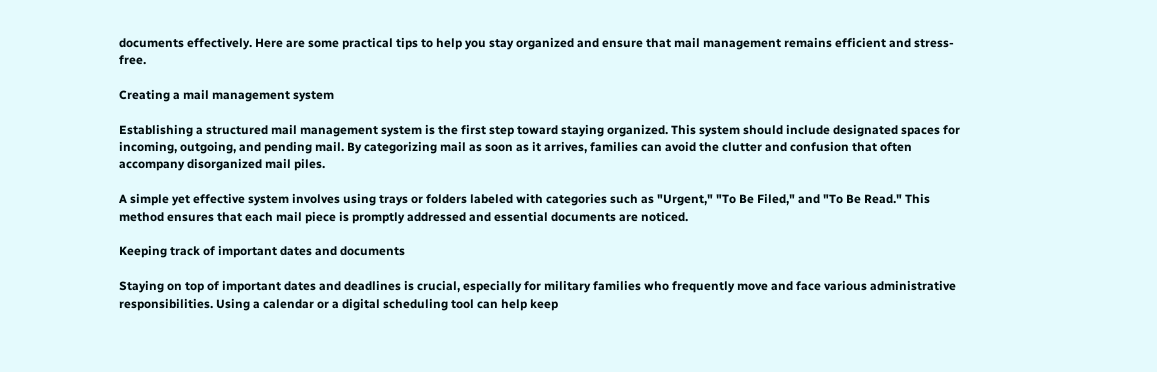documents effectively. Here are some practical tips to help you stay organized and ensure that mail management remains efficient and stress-free.

Creating a mail management system

Establishing a structured mail management system is the first step toward staying organized. This system should include designated spaces for incoming, outgoing, and pending mail. By categorizing mail as soon as it arrives, families can avoid the clutter and confusion that often accompany disorganized mail piles.

A simple yet effective system involves using trays or folders labeled with categories such as "Urgent," "To Be Filed," and "To Be Read." This method ensures that each mail piece is promptly addressed and essential documents are noticed.

Keeping track of important dates and documents

Staying on top of important dates and deadlines is crucial, especially for military families who frequently move and face various administrative responsibilities. Using a calendar or a digital scheduling tool can help keep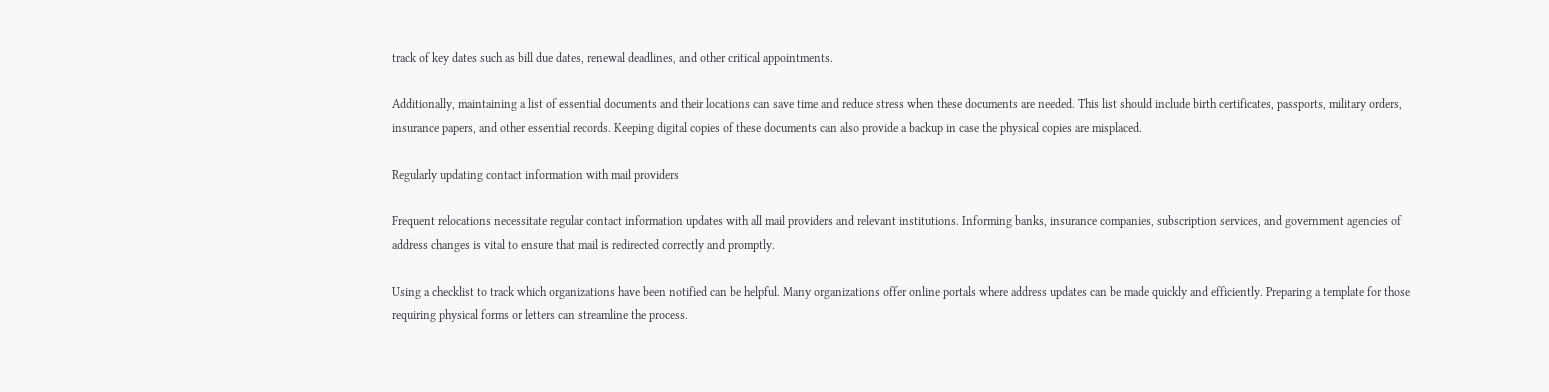track of key dates such as bill due dates, renewal deadlines, and other critical appointments.

Additionally, maintaining a list of essential documents and their locations can save time and reduce stress when these documents are needed. This list should include birth certificates, passports, military orders, insurance papers, and other essential records. Keeping digital copies of these documents can also provide a backup in case the physical copies are misplaced.

Regularly updating contact information with mail providers

Frequent relocations necessitate regular contact information updates with all mail providers and relevant institutions. Informing banks, insurance companies, subscription services, and government agencies of address changes is vital to ensure that mail is redirected correctly and promptly.

Using a checklist to track which organizations have been notified can be helpful. Many organizations offer online portals where address updates can be made quickly and efficiently. Preparing a template for those requiring physical forms or letters can streamline the process.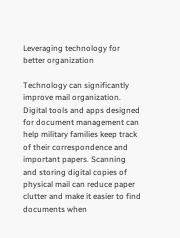Leveraging technology for better organization

Technology can significantly improve mail organization. Digital tools and apps designed for document management can help military families keep track of their correspondence and important papers. Scanning and storing digital copies of physical mail can reduce paper clutter and make it easier to find documents when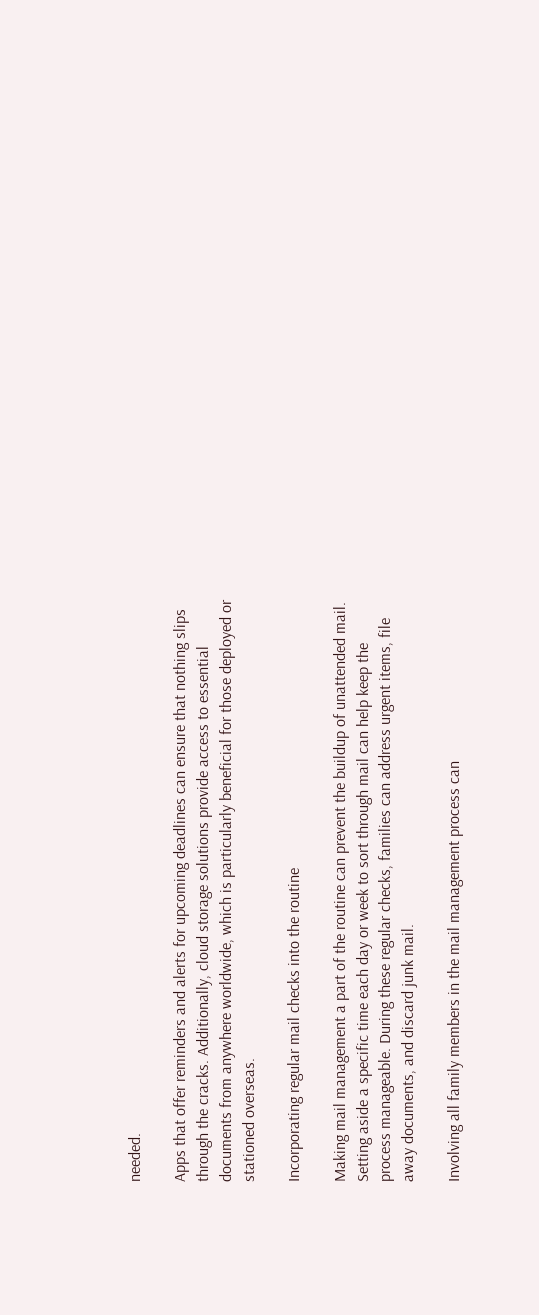needed.

Apps that offer reminders and alerts for upcoming deadlines can ensure that nothing slips through the cracks. Additionally, cloud storage solutions provide access to essential documents from anywhere worldwide, which is particularly beneficial for those deployed or stationed overseas.

Incorporating regular mail checks into the routine

Making mail management a part of the routine can prevent the buildup of unattended mail. Setting aside a specific time each day or week to sort through mail can help keep the process manageable. During these regular checks, families can address urgent items, file away documents, and discard junk mail.

Involving all family members in the mail management process can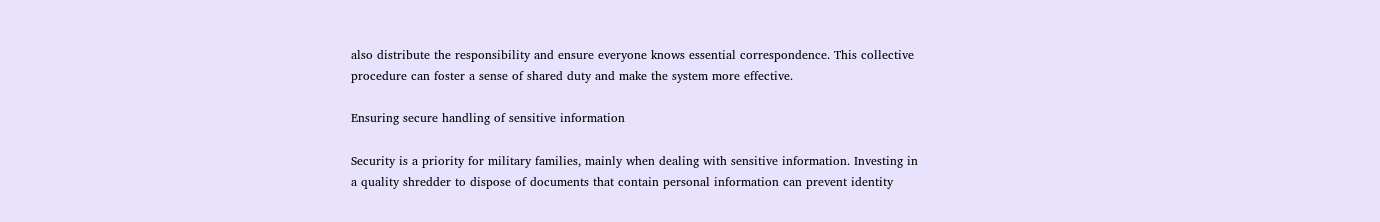also distribute the responsibility and ensure everyone knows essential correspondence. This collective procedure can foster a sense of shared duty and make the system more effective.

Ensuring secure handling of sensitive information

Security is a priority for military families, mainly when dealing with sensitive information. Investing in a quality shredder to dispose of documents that contain personal information can prevent identity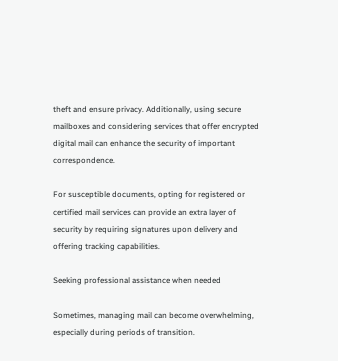theft and ensure privacy. Additionally, using secure mailboxes and considering services that offer encrypted digital mail can enhance the security of important correspondence.

For susceptible documents, opting for registered or certified mail services can provide an extra layer of security by requiring signatures upon delivery and offering tracking capabilities.

Seeking professional assistance when needed

Sometimes, managing mail can become overwhelming, especially during periods of transition.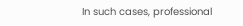In such cases, professional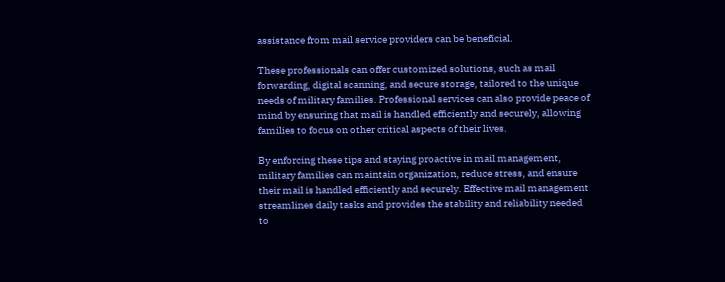assistance from mail service providers can be beneficial.

These professionals can offer customized solutions, such as mail forwarding, digital scanning, and secure storage, tailored to the unique needs of military families. Professional services can also provide peace of mind by ensuring that mail is handled efficiently and securely, allowing families to focus on other critical aspects of their lives.

By enforcing these tips and staying proactive in mail management, military families can maintain organization, reduce stress, and ensure their mail is handled efficiently and securely. Effective mail management streamlines daily tasks and provides the stability and reliability needed to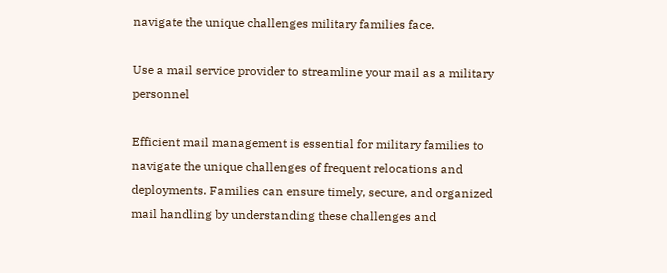navigate the unique challenges military families face.

Use a mail service provider to streamline your mail as a military personnel

Efficient mail management is essential for military families to navigate the unique challenges of frequent relocations and deployments. Families can ensure timely, secure, and organized mail handling by understanding these challenges and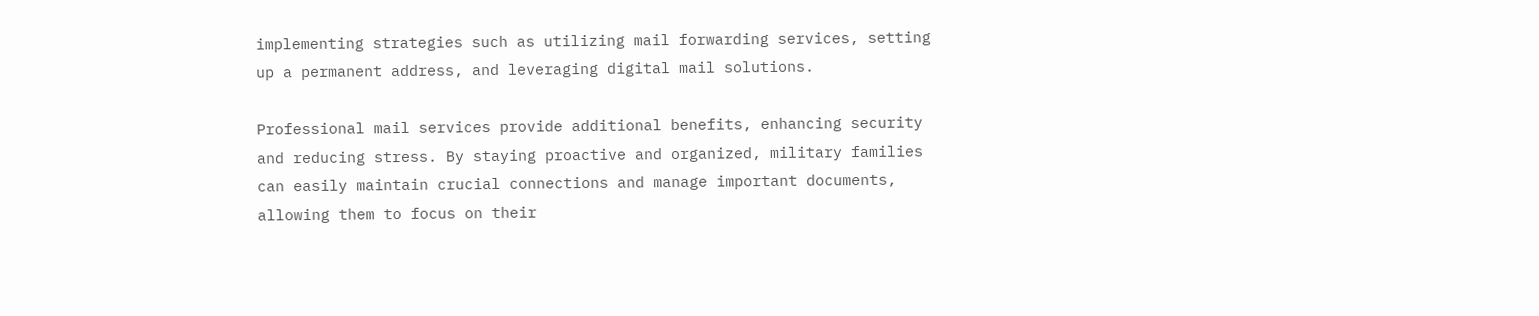implementing strategies such as utilizing mail forwarding services, setting up a permanent address, and leveraging digital mail solutions.

Professional mail services provide additional benefits, enhancing security and reducing stress. By staying proactive and organized, military families can easily maintain crucial connections and manage important documents, allowing them to focus on their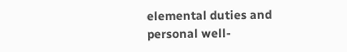elemental duties and personal well-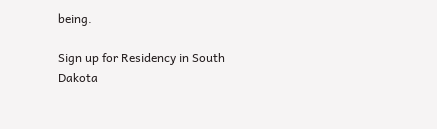being.

Sign up for Residency in South Dakota